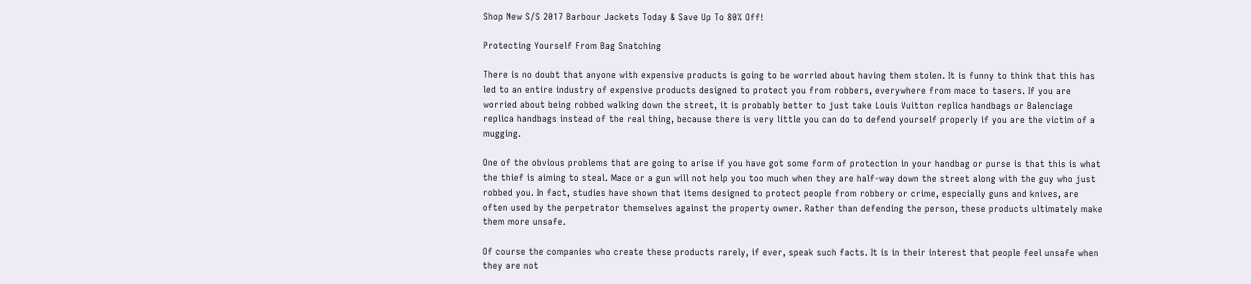Shop New S/S 2017 Barbour Jackets Today & Save Up To 80% Off!

Protecting Yourself From Bag Snatching

There is no doubt that anyone with expensive products is going to be worried about having them stolen. It is funny to think that this has led to an entire industry of expensive products designed to protect you from robbers, everywhere from mace to tasers. If you are worried about being robbed walking down the street, it is probably better to just take Louis Vuitton replica handbags or Balenciage replica handbags instead of the real thing, because there is very little you can do to defend yourself properly if you are the victim of a mugging.

One of the obvious problems that are going to arise if you have got some form of protection in your handbag or purse is that this is what the thief is aiming to steal. Mace or a gun will not help you too much when they are half-way down the street along with the guy who just robbed you. In fact, studies have shown that items designed to protect people from robbery or crime, especially guns and knives, are often used by the perpetrator themselves against the property owner. Rather than defending the person, these products ultimately make them more unsafe.

Of course the companies who create these products rarely, if ever, speak such facts. It is in their interest that people feel unsafe when they are not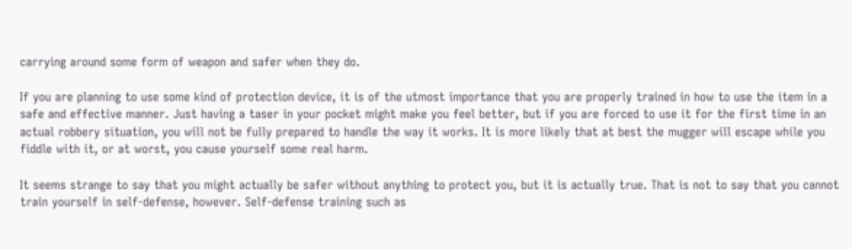carrying around some form of weapon and safer when they do.

If you are planning to use some kind of protection device, it is of the utmost importance that you are properly trained in how to use the item in a safe and effective manner. Just having a taser in your pocket might make you feel better, but if you are forced to use it for the first time in an actual robbery situation, you will not be fully prepared to handle the way it works. It is more likely that at best the mugger will escape while you fiddle with it, or at worst, you cause yourself some real harm.

It seems strange to say that you might actually be safer without anything to protect you, but it is actually true. That is not to say that you cannot train yourself in self-defense, however. Self-defense training such as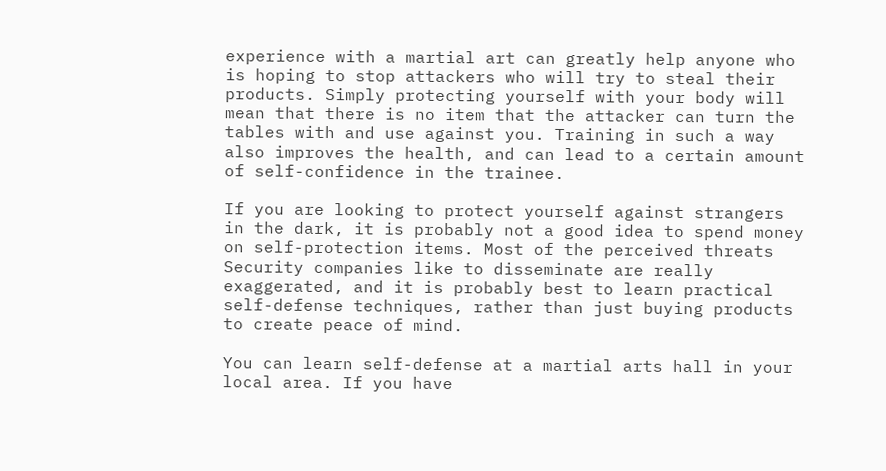experience with a martial art can greatly help anyone who is hoping to stop attackers who will try to steal their products. Simply protecting yourself with your body will mean that there is no item that the attacker can turn the tables with and use against you. Training in such a way also improves the health, and can lead to a certain amount of self-confidence in the trainee.

If you are looking to protect yourself against strangers in the dark, it is probably not a good idea to spend money on self-protection items. Most of the perceived threats Security companies like to disseminate are really exaggerated, and it is probably best to learn practical self-defense techniques, rather than just buying products to create peace of mind.

You can learn self-defense at a martial arts hall in your local area. If you have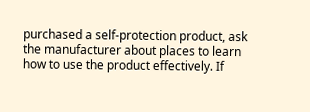purchased a self-protection product, ask the manufacturer about places to learn how to use the product effectively. If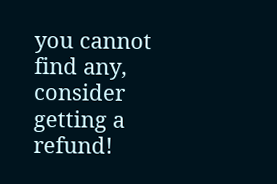you cannot find any, consider getting a refund!